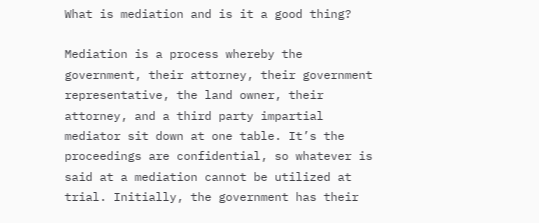What is mediation and is it a good thing?

Mediation is a process whereby the government, their attorney, their government representative, the land owner, their attorney, and a third party impartial mediator sit down at one table. It’s the proceedings are confidential, so whatever is said at a mediation cannot be utilized at trial. Initially, the government has their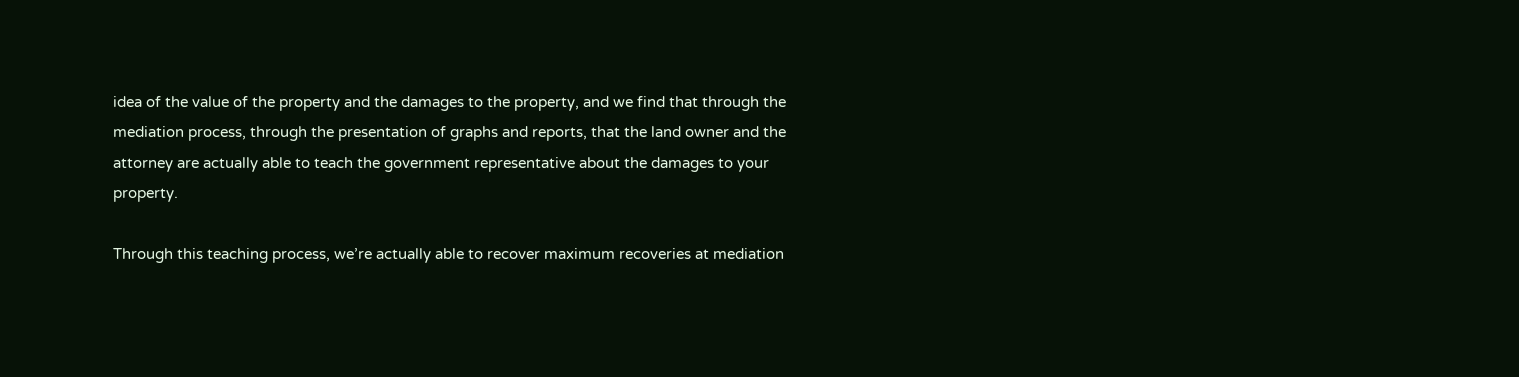idea of the value of the property and the damages to the property, and we find that through the mediation process, through the presentation of graphs and reports, that the land owner and the attorney are actually able to teach the government representative about the damages to your property.

Through this teaching process, we’re actually able to recover maximum recoveries at mediation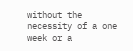without the necessity of a one week or a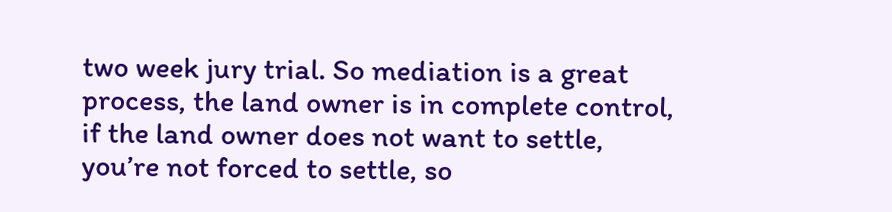two week jury trial. So mediation is a great process, the land owner is in complete control, if the land owner does not want to settle, you’re not forced to settle, so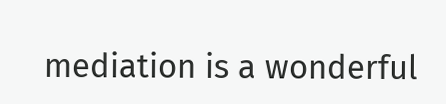mediation is a wonderful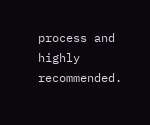process and highly recommended.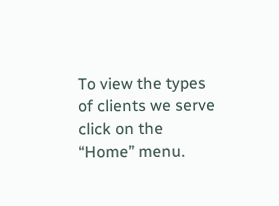To view the types of clients we serve click on the “Home” menu.